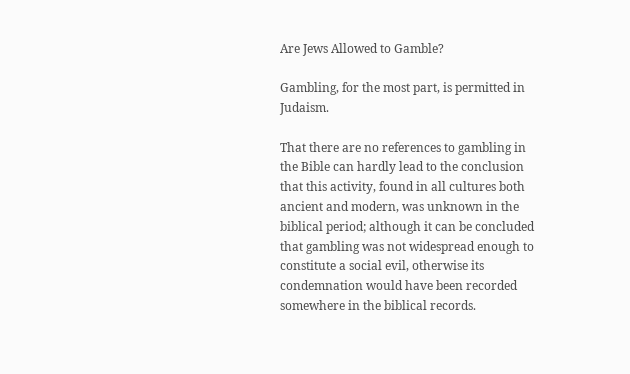Are Jews Allowed to Gamble?

Gambling, for the most part, is permitted in Judaism.

That there are no references to gambling in the Bible can hardly lead to the conclusion that this activity, found in all cultures both ancient and modern, was unknown in the biblical period; although it can be concluded that gambling was not widespread enough to constitute a social evil, otherwise its condemnation would have been recorded somewhere in the biblical records.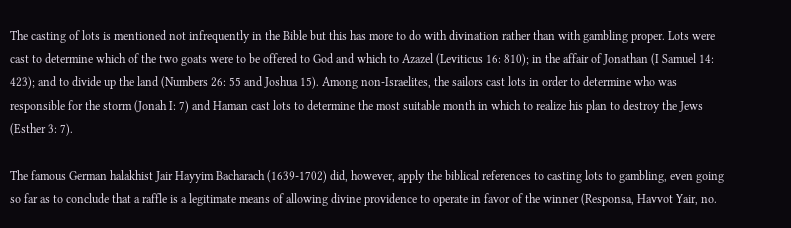The casting of lots is mentioned not infrequently in the Bible but this has more to do with divination rather than with gambling proper. Lots were cast to determine which of the two goats were to be offered to God and which to Azazel (Leviticus 16: 810); in the affair of Jonathan (I Samuel 14: 423); and to divide up the land (Numbers 26: 55 and Joshua 15). Among non-Israelites, the sailors cast lots in order to determine who was responsible for the storm (Jonah I: 7) and Haman cast lots to determine the most suitable month in which to realize his plan to destroy the Jews (Esther 3: 7).

The famous German halakhist Jair Hayyim Bacharach (1639-1702) did, however, apply the biblical references to casting lots to gambling, even going so far as to conclude that a raffle is a legitimate means of allowing divine providence to operate in favor of the winner (Responsa, Havvot Yair, no.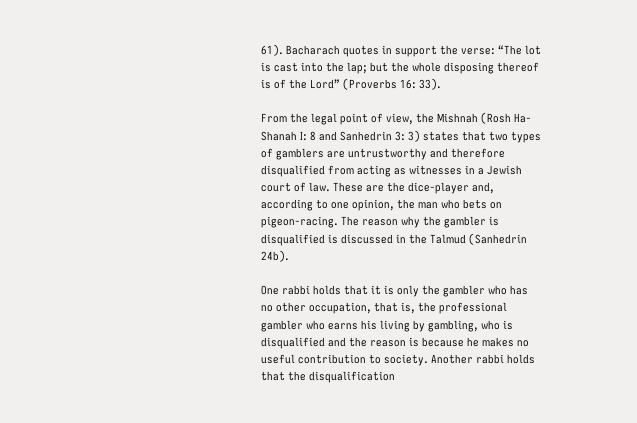61). Bacharach quotes in support the verse: “The lot is cast into the lap; but the whole disposing thereof is of the Lord” (Proverbs 16: 33).

From the legal point of view, the Mishnah (Rosh Ha-Shanah I: 8 and Sanhedrin 3: 3) states that two types of gamblers are untrustworthy and therefore disqualified from acting as witnesses in a Jewish court of law. These are the dice-player and, according to one opinion, the man who bets on pigeon-racing. The reason why the gambler is disqualified is discussed in the Talmud (Sanhedrin 24b).

One rabbi holds that it is only the gambler who has no other occupation, that is, the professional gambler who earns his living by gambling, who is disqualified and the reason is because he makes no useful contribution to society. Another rabbi holds that the disqualification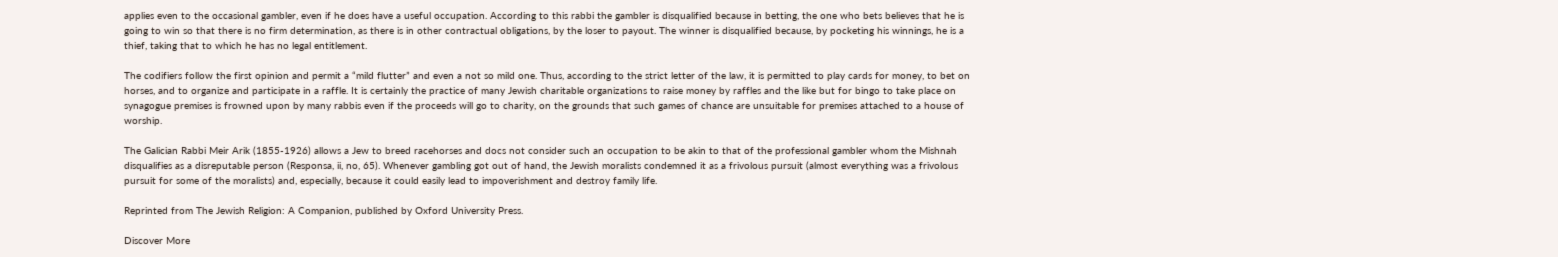applies even to the occasional gambler, even if he does have a useful occupation. According to this rabbi the gambler is disqualified because in betting, the one who bets believes that he is going to win so that there is no firm determination, as there is in other contractual obligations, by the loser to payout. The winner is disqualified because, by pocketing his winnings, he is a thief, taking that to which he has no legal entitlement.

The codifiers follow the first opinion and permit a “mild flutter” and even a not so mild one. Thus, according to the strict letter of the law, it is permitted to play cards for money, to bet on horses, and to organize and participate in a raffle. It is certainly the practice of many Jewish charitable organizations to raise money by raffles and the like but for bingo to take place on synagogue premises is frowned upon by many rabbis even if the proceeds will go to charity, on the grounds that such games of chance are unsuitable for premises attached to a house of worship.

The Galician Rabbi Meir Arik (1855-1926) allows a Jew to breed racehorses and docs not consider such an occupation to be akin to that of the professional gambler whom the Mishnah disqualifies as a disreputable person (Responsa, ii, no, 65). Whenever gambling got out of hand, the Jewish moralists condemned it as a frivolous pursuit (almost everything was a frivolous pursuit for some of the moralists) and, especially, because it could easily lead to impoverishment and destroy family life.

Reprinted from The Jewish Religion: A Companion, published by Oxford University Press.

Discover More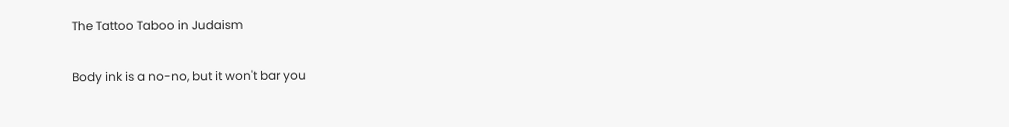The Tattoo Taboo in Judaism

Body ink is a no-no, but it won't bar you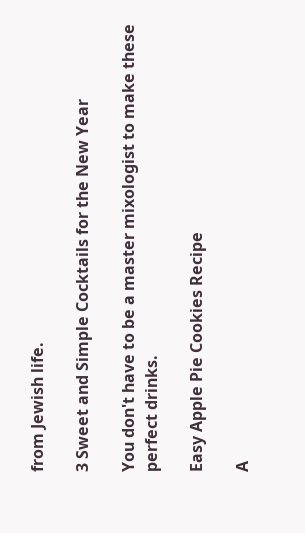from Jewish life.

3 Sweet and Simple Cocktails for the New Year

You don't have to be a master mixologist to make these perfect drinks.

Easy Apple Pie Cookies Recipe

A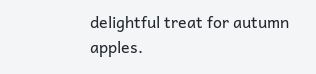delightful treat for autumn apples.